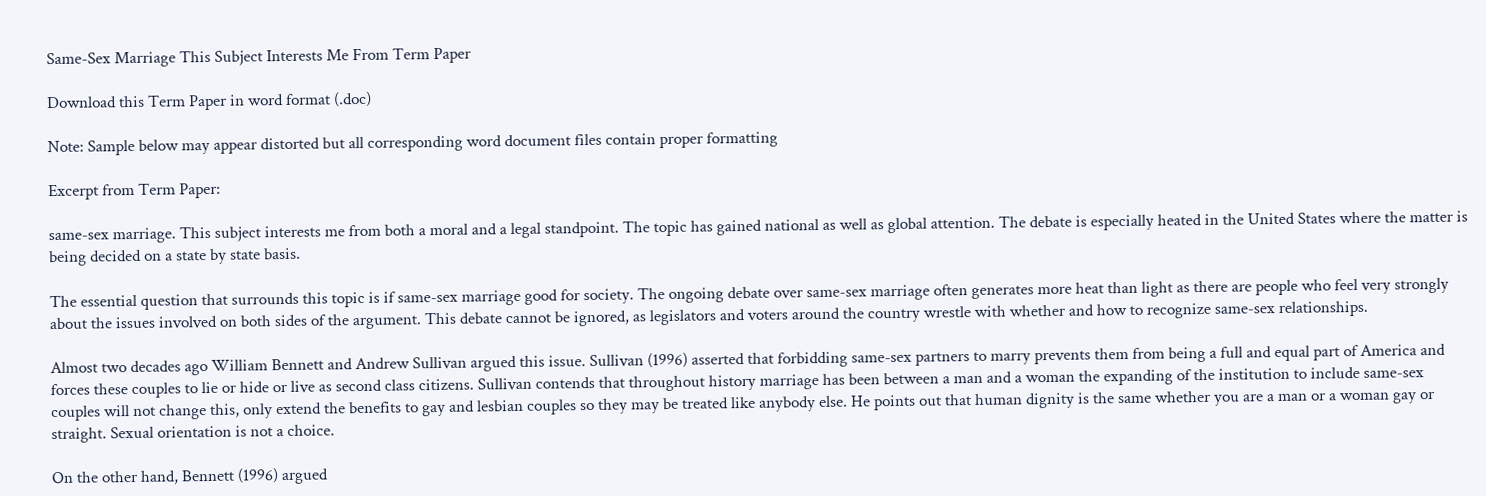Same-Sex Marriage This Subject Interests Me From Term Paper

Download this Term Paper in word format (.doc)

Note: Sample below may appear distorted but all corresponding word document files contain proper formatting

Excerpt from Term Paper:

same-sex marriage. This subject interests me from both a moral and a legal standpoint. The topic has gained national as well as global attention. The debate is especially heated in the United States where the matter is being decided on a state by state basis.

The essential question that surrounds this topic is if same-sex marriage good for society. The ongoing debate over same-sex marriage often generates more heat than light as there are people who feel very strongly about the issues involved on both sides of the argument. This debate cannot be ignored, as legislators and voters around the country wrestle with whether and how to recognize same-sex relationships.

Almost two decades ago William Bennett and Andrew Sullivan argued this issue. Sullivan (1996) asserted that forbidding same-sex partners to marry prevents them from being a full and equal part of America and forces these couples to lie or hide or live as second class citizens. Sullivan contends that throughout history marriage has been between a man and a woman the expanding of the institution to include same-sex couples will not change this, only extend the benefits to gay and lesbian couples so they may be treated like anybody else. He points out that human dignity is the same whether you are a man or a woman gay or straight. Sexual orientation is not a choice.

On the other hand, Bennett (1996) argued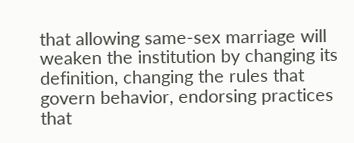that allowing same-sex marriage will weaken the institution by changing its definition, changing the rules that govern behavior, endorsing practices that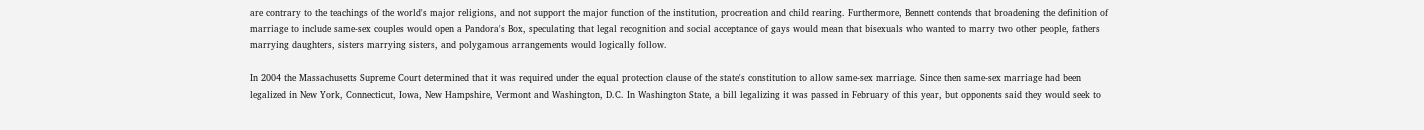are contrary to the teachings of the world's major religions, and not support the major function of the institution, procreation and child rearing. Furthermore, Bennett contends that broadening the definition of marriage to include same-sex couples would open a Pandora's Box, speculating that legal recognition and social acceptance of gays would mean that bisexuals who wanted to marry two other people, fathers marrying daughters, sisters marrying sisters, and polygamous arrangements would logically follow.

In 2004 the Massachusetts Supreme Court determined that it was required under the equal protection clause of the state's constitution to allow same-sex marriage. Since then same-sex marriage had been legalized in New York, Connecticut, Iowa, New Hampshire, Vermont and Washington, D.C. In Washington State, a bill legalizing it was passed in February of this year, but opponents said they would seek to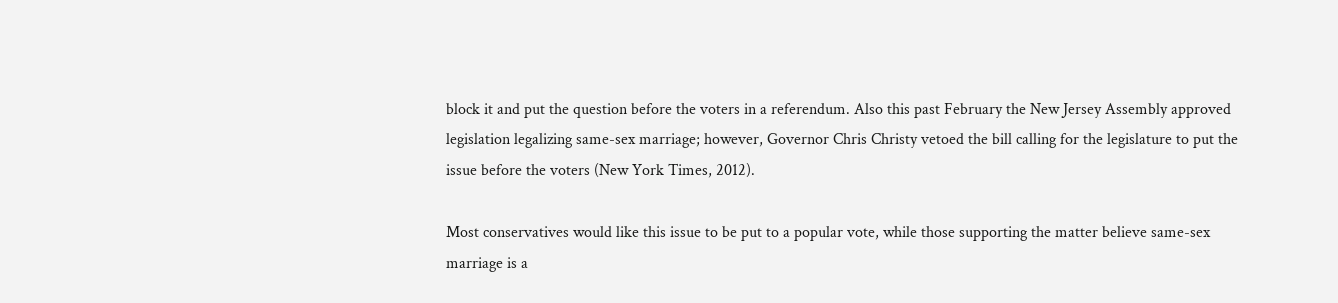block it and put the question before the voters in a referendum. Also this past February the New Jersey Assembly approved legislation legalizing same-sex marriage; however, Governor Chris Christy vetoed the bill calling for the legislature to put the issue before the voters (New York Times, 2012).

Most conservatives would like this issue to be put to a popular vote, while those supporting the matter believe same-sex marriage is a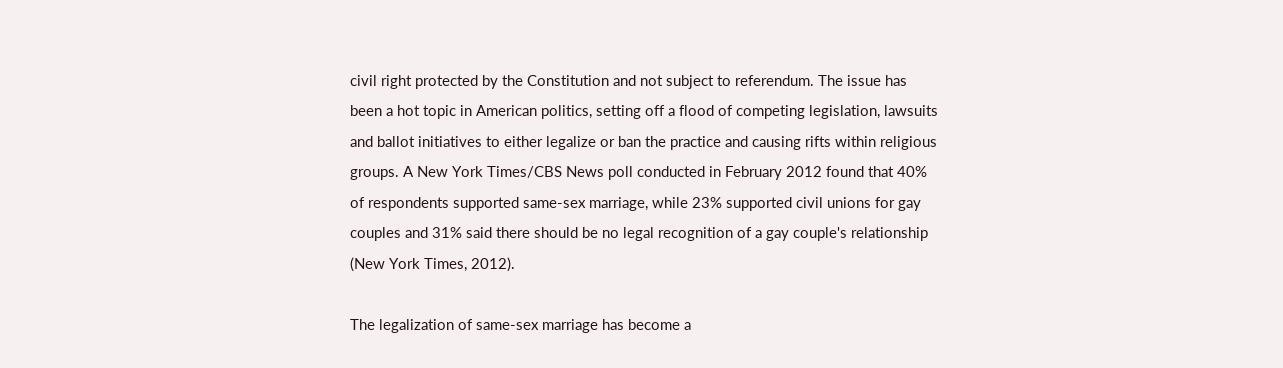civil right protected by the Constitution and not subject to referendum. The issue has been a hot topic in American politics, setting off a flood of competing legislation, lawsuits and ballot initiatives to either legalize or ban the practice and causing rifts within religious groups. A New York Times/CBS News poll conducted in February 2012 found that 40% of respondents supported same-sex marriage, while 23% supported civil unions for gay couples and 31% said there should be no legal recognition of a gay couple's relationship (New York Times, 2012).

The legalization of same-sex marriage has become a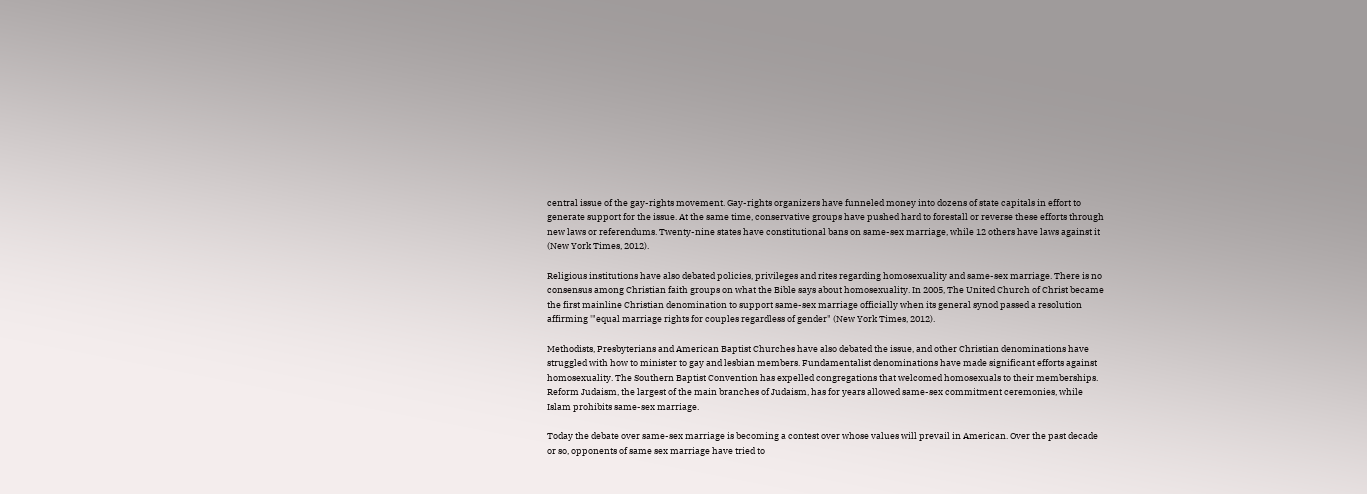central issue of the gay-rights movement. Gay-rights organizers have funneled money into dozens of state capitals in effort to generate support for the issue. At the same time, conservative groups have pushed hard to forestall or reverse these efforts through new laws or referendums. Twenty-nine states have constitutional bans on same-sex marriage, while 12 others have laws against it (New York Times, 2012).

Religious institutions have also debated policies, privileges and rites regarding homosexuality and same-sex marriage. There is no consensus among Christian faith groups on what the Bible says about homosexuality. In 2005, The United Church of Christ became the first mainline Christian denomination to support same-sex marriage officially when its general synod passed a resolution affirming '"equal marriage rights for couples regardless of gender" (New York Times, 2012).

Methodists, Presbyterians and American Baptist Churches have also debated the issue, and other Christian denominations have struggled with how to minister to gay and lesbian members. Fundamentalist denominations have made significant efforts against homosexuality. The Southern Baptist Convention has expelled congregations that welcomed homosexuals to their memberships. Reform Judaism, the largest of the main branches of Judaism, has for years allowed same-sex commitment ceremonies, while Islam prohibits same-sex marriage.

Today the debate over same-sex marriage is becoming a contest over whose values will prevail in American. Over the past decade or so, opponents of same sex marriage have tried to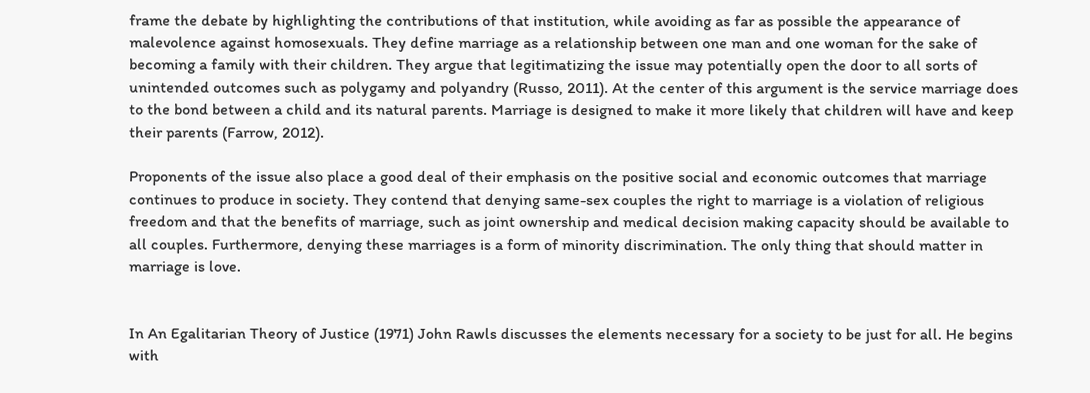frame the debate by highlighting the contributions of that institution, while avoiding as far as possible the appearance of malevolence against homosexuals. They define marriage as a relationship between one man and one woman for the sake of becoming a family with their children. They argue that legitimatizing the issue may potentially open the door to all sorts of unintended outcomes such as polygamy and polyandry (Russo, 2011). At the center of this argument is the service marriage does to the bond between a child and its natural parents. Marriage is designed to make it more likely that children will have and keep their parents (Farrow, 2012).

Proponents of the issue also place a good deal of their emphasis on the positive social and economic outcomes that marriage continues to produce in society. They contend that denying same-sex couples the right to marriage is a violation of religious freedom and that the benefits of marriage, such as joint ownership and medical decision making capacity should be available to all couples. Furthermore, denying these marriages is a form of minority discrimination. The only thing that should matter in marriage is love.


In An Egalitarian Theory of Justice (1971) John Rawls discusses the elements necessary for a society to be just for all. He begins with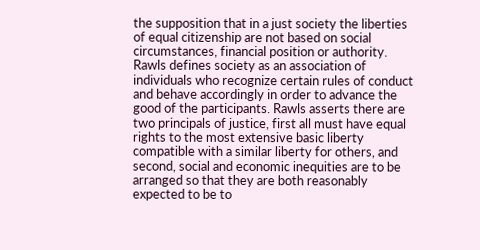the supposition that in a just society the liberties of equal citizenship are not based on social circumstances, financial position or authority. Rawls defines society as an association of individuals who recognize certain rules of conduct and behave accordingly in order to advance the good of the participants. Rawls asserts there are two principals of justice, first all must have equal rights to the most extensive basic liberty compatible with a similar liberty for others, and second, social and economic inequities are to be arranged so that they are both reasonably expected to be to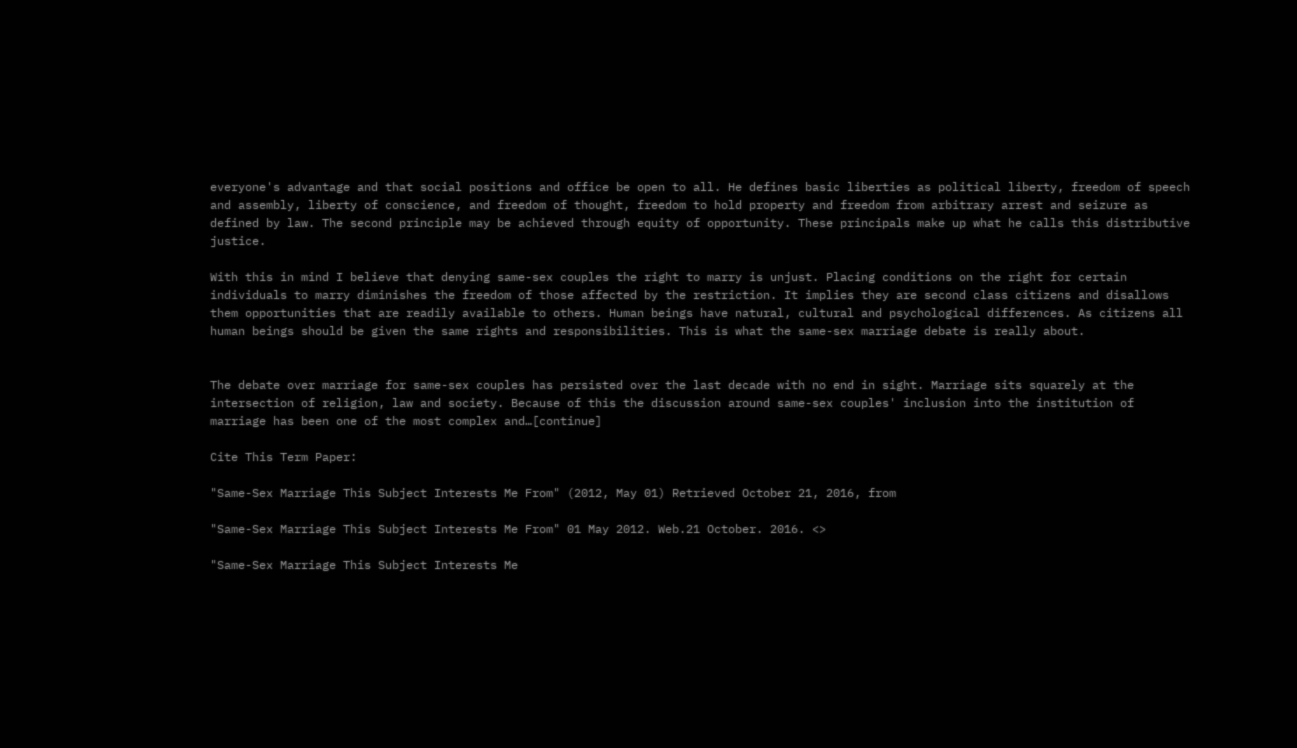everyone's advantage and that social positions and office be open to all. He defines basic liberties as political liberty, freedom of speech and assembly, liberty of conscience, and freedom of thought, freedom to hold property and freedom from arbitrary arrest and seizure as defined by law. The second principle may be achieved through equity of opportunity. These principals make up what he calls this distributive justice.

With this in mind I believe that denying same-sex couples the right to marry is unjust. Placing conditions on the right for certain individuals to marry diminishes the freedom of those affected by the restriction. It implies they are second class citizens and disallows them opportunities that are readily available to others. Human beings have natural, cultural and psychological differences. As citizens all human beings should be given the same rights and responsibilities. This is what the same-sex marriage debate is really about.


The debate over marriage for same-sex couples has persisted over the last decade with no end in sight. Marriage sits squarely at the intersection of religion, law and society. Because of this the discussion around same-sex couples' inclusion into the institution of marriage has been one of the most complex and…[continue]

Cite This Term Paper:

"Same-Sex Marriage This Subject Interests Me From" (2012, May 01) Retrieved October 21, 2016, from

"Same-Sex Marriage This Subject Interests Me From" 01 May 2012. Web.21 October. 2016. <>

"Same-Sex Marriage This Subject Interests Me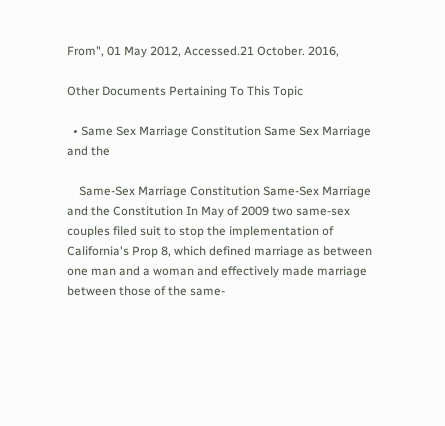From", 01 May 2012, Accessed.21 October. 2016,

Other Documents Pertaining To This Topic

  • Same Sex Marriage Constitution Same Sex Marriage and the

    Same-Sex Marriage Constitution Same-Sex Marriage and the Constitution In May of 2009 two same-sex couples filed suit to stop the implementation of California's Prop 8, which defined marriage as between one man and a woman and effectively made marriage between those of the same-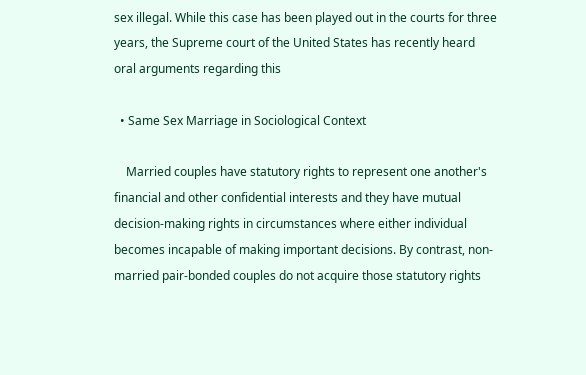sex illegal. While this case has been played out in the courts for three years, the Supreme court of the United States has recently heard oral arguments regarding this

  • Same Sex Marriage in Sociological Context

    Married couples have statutory rights to represent one another's financial and other confidential interests and they have mutual decision-making rights in circumstances where either individual becomes incapable of making important decisions. By contrast, non-married pair-bonded couples do not acquire those statutory rights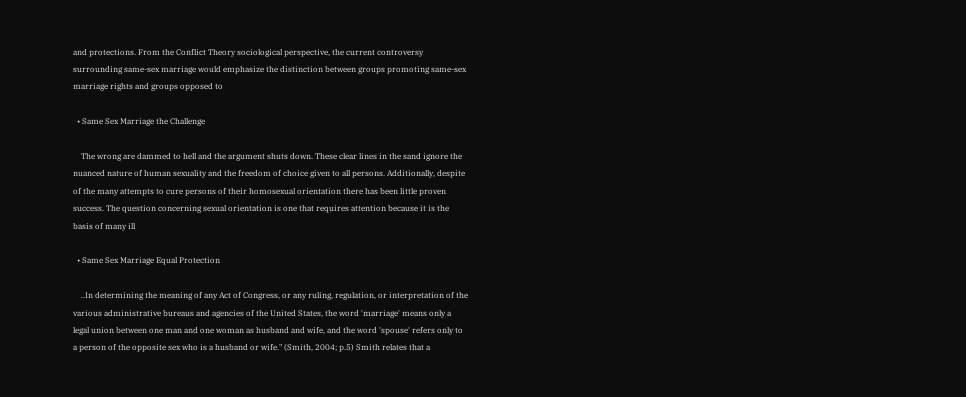and protections. From the Conflict Theory sociological perspective, the current controversy surrounding same-sex marriage would emphasize the distinction between groups promoting same-sex marriage rights and groups opposed to

  • Same Sex Marriage the Challenge

    The wrong are dammed to hell and the argument shuts down. These clear lines in the sand ignore the nuanced nature of human sexuality and the freedom of choice given to all persons. Additionally, despite of the many attempts to cure persons of their homosexual orientation there has been little proven success. The question concerning sexual orientation is one that requires attention because it is the basis of many ill

  • Same Sex Marriage Equal Protection

    ..In determining the meaning of any Act of Congress, or any ruling, regulation, or interpretation of the various administrative bureaus and agencies of the United States, the word 'marriage' means only a legal union between one man and one woman as husband and wife, and the word 'spouse' refers only to a person of the opposite sex who is a husband or wife." (Smith, 2004; p.5) Smith relates that a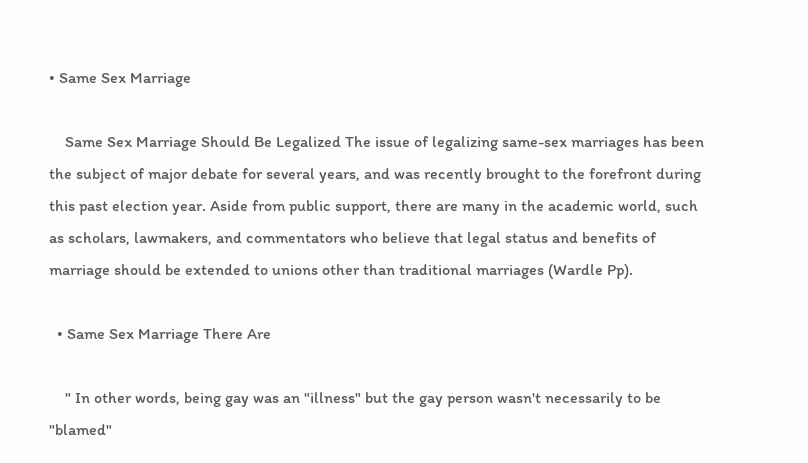• Same Sex Marriage

    Same Sex Marriage Should Be Legalized The issue of legalizing same-sex marriages has been the subject of major debate for several years, and was recently brought to the forefront during this past election year. Aside from public support, there are many in the academic world, such as scholars, lawmakers, and commentators who believe that legal status and benefits of marriage should be extended to unions other than traditional marriages (Wardle Pp).

  • Same Sex Marriage There Are

    " In other words, being gay was an "illness" but the gay person wasn't necessarily to be "blamed"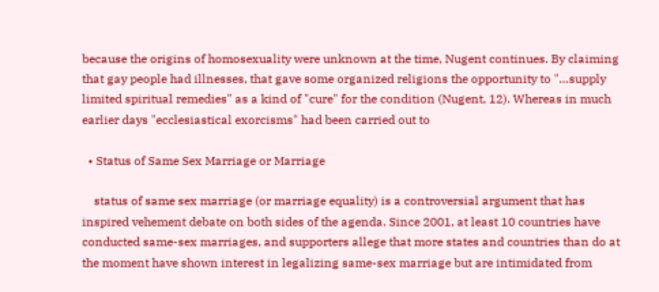because the origins of homosexuality were unknown at the time, Nugent continues. By claiming that gay people had illnesses, that gave some organized religions the opportunity to "…supply limited spiritual remedies" as a kind of "cure" for the condition (Nugent, 12). Whereas in much earlier days "ecclesiastical exorcisms" had been carried out to

  • Status of Same Sex Marriage or Marriage

    status of same sex marriage (or marriage equality) is a controversial argument that has inspired vehement debate on both sides of the agenda. Since 2001, at least 10 countries have conducted same-sex marriages, and supporters allege that more states and countries than do at the moment have shown interest in legalizing same-sex marriage but are intimidated from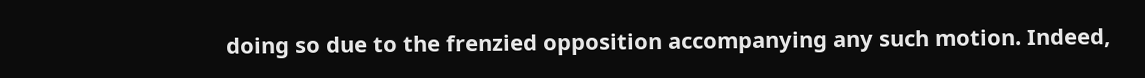doing so due to the frenzied opposition accompanying any such motion. Indeed,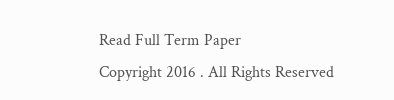Read Full Term Paper
Copyright 2016 . All Rights Reserved